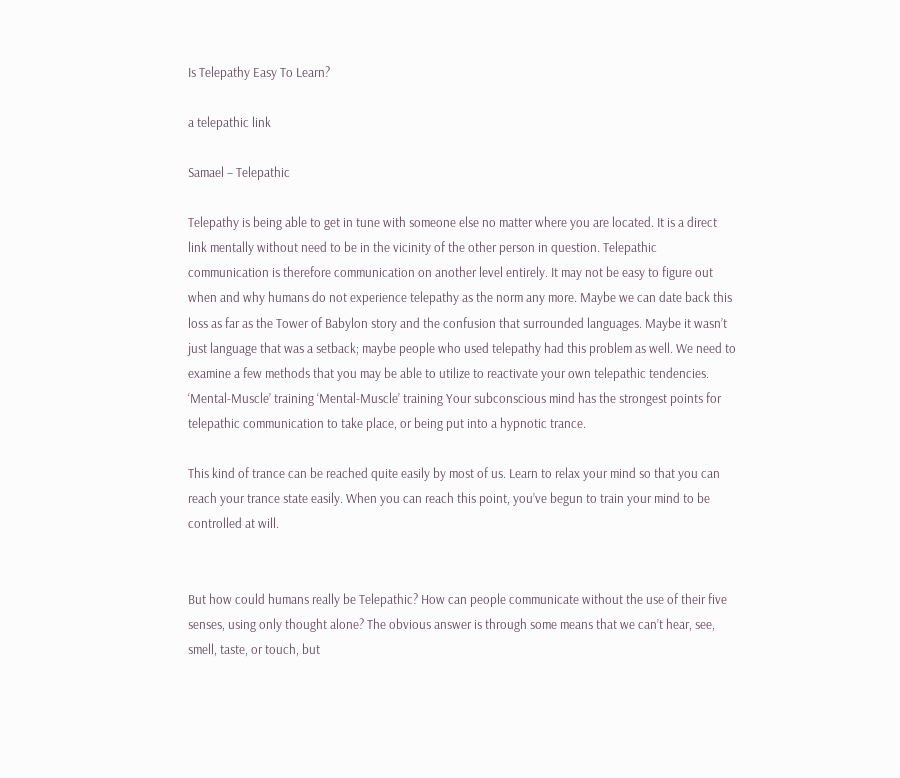Is Telepathy Easy To Learn?

a telepathic link

Samael – Telepathic

Telepathy is being able to get in tune with someone else no matter where you are located. It is a direct link mentally without need to be in the vicinity of the other person in question. Telepathic communication is therefore communication on another level entirely. It may not be easy to figure out when and why humans do not experience telepathy as the norm any more. Maybe we can date back this loss as far as the Tower of Babylon story and the confusion that surrounded languages. Maybe it wasn’t just language that was a setback; maybe people who used telepathy had this problem as well. We need to examine a few methods that you may be able to utilize to reactivate your own telepathic tendencies. ‘Mental-Muscle’ training ‘Mental-Muscle’ training Your subconscious mind has the strongest points for telepathic communication to take place, or being put into a hypnotic trance.

This kind of trance can be reached quite easily by most of us. Learn to relax your mind so that you can reach your trance state easily. When you can reach this point, you’ve begun to train your mind to be controlled at will.


But how could humans really be Telepathic? How can people communicate without the use of their five senses, using only thought alone? The obvious answer is through some means that we can’t hear, see, smell, taste, or touch, but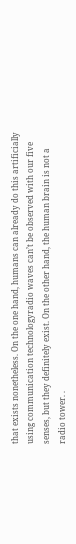that exists nonetheless. On the one hand, humans can already do this artificially using communication technologyradio waves can’t be observed with our five senses, but they definitely exist. On the other hand, the human brain is not a radio tower. .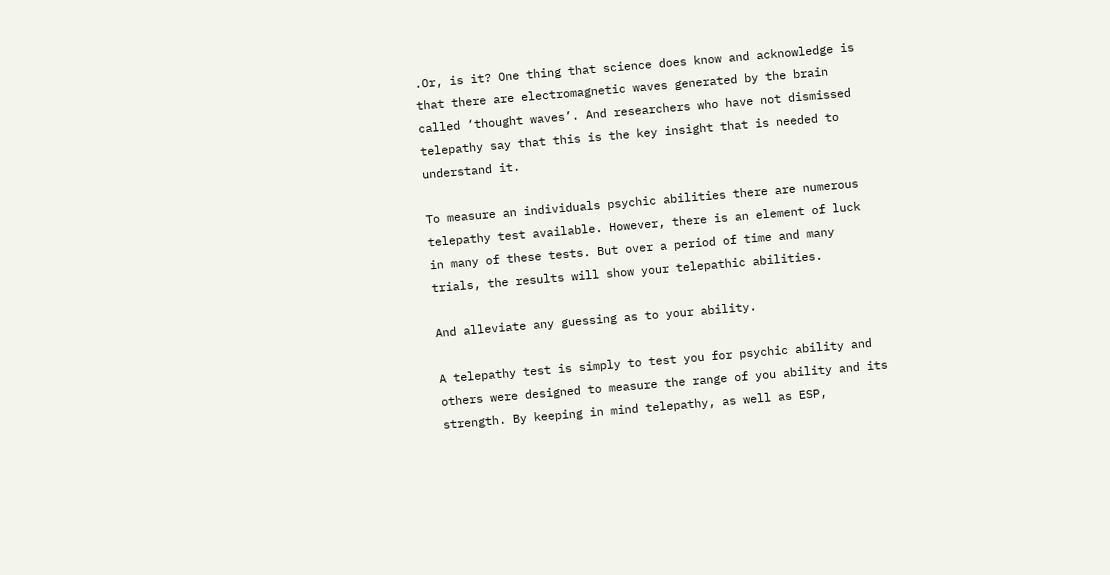.Or, is it? One thing that science does know and acknowledge is that there are electromagnetic waves generated by the brain called ‘thought waves’. And researchers who have not dismissed telepathy say that this is the key insight that is needed to understand it.

To measure an individuals psychic abilities there are numerous telepathy test available. However, there is an element of luck in many of these tests. But over a period of time and many trials, the results will show your telepathic abilities.

And alleviate any guessing as to your ability.

A telepathy test is simply to test you for psychic ability and others were designed to measure the range of you ability and its strength. By keeping in mind telepathy, as well as ESP,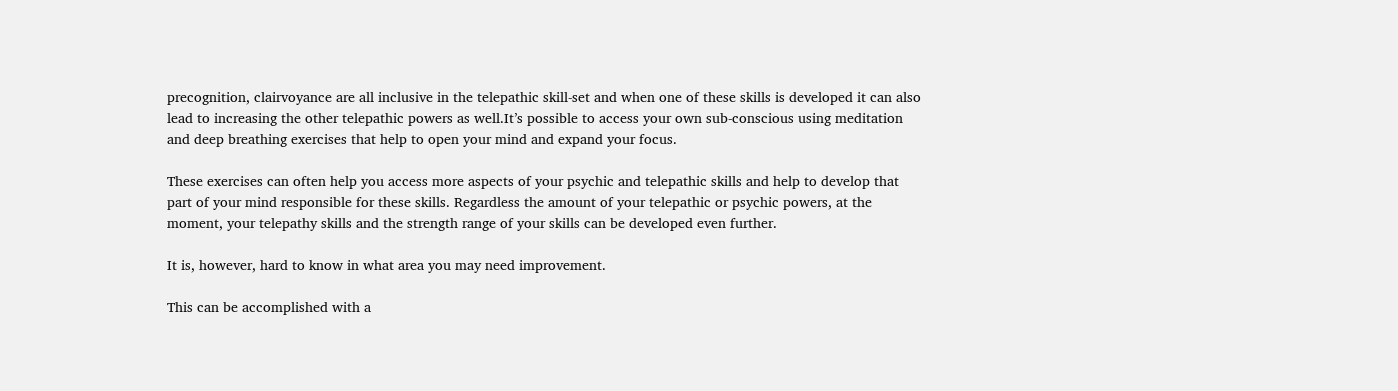precognition, clairvoyance are all inclusive in the telepathic skill-set and when one of these skills is developed it can also lead to increasing the other telepathic powers as well.It’s possible to access your own sub-conscious using meditation and deep breathing exercises that help to open your mind and expand your focus.

These exercises can often help you access more aspects of your psychic and telepathic skills and help to develop that part of your mind responsible for these skills. Regardless the amount of your telepathic or psychic powers, at the moment, your telepathy skills and the strength range of your skills can be developed even further.

It is, however, hard to know in what area you may need improvement.

This can be accomplished with a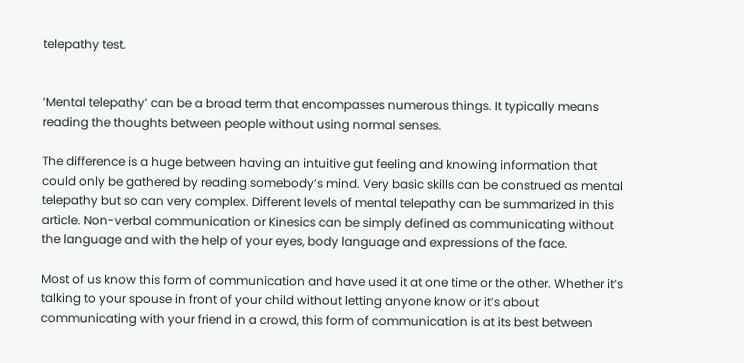telepathy test.


‘Mental telepathy’ can be a broad term that encompasses numerous things. It typically means reading the thoughts between people without using normal senses.

The difference is a huge between having an intuitive gut feeling and knowing information that could only be gathered by reading somebody’s mind. Very basic skills can be construed as mental telepathy but so can very complex. Different levels of mental telepathy can be summarized in this article. Non-verbal communication or Kinesics can be simply defined as communicating without the language and with the help of your eyes, body language and expressions of the face.

Most of us know this form of communication and have used it at one time or the other. Whether it’s talking to your spouse in front of your child without letting anyone know or it’s about communicating with your friend in a crowd, this form of communication is at its best between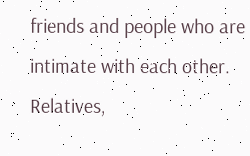friends and people who are intimate with each other. Relatives,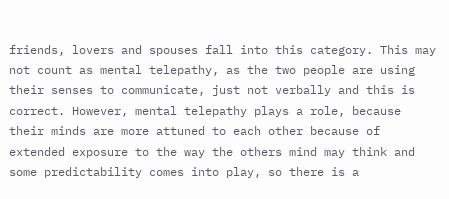friends, lovers and spouses fall into this category. This may not count as mental telepathy, as the two people are using their senses to communicate, just not verbally and this is correct. However, mental telepathy plays a role, because their minds are more attuned to each other because of extended exposure to the way the others mind may think and some predictability comes into play, so there is a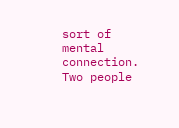sort of mental connection. Two people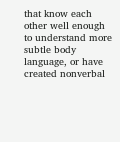that know each other well enough to understand more subtle body language, or have created nonverbal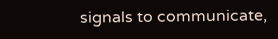signals to communicate,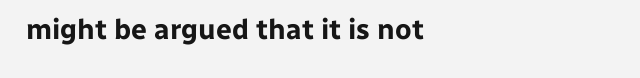might be argued that it is not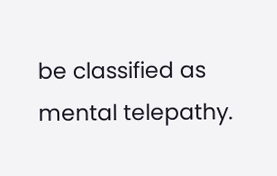be classified as mental telepathy.